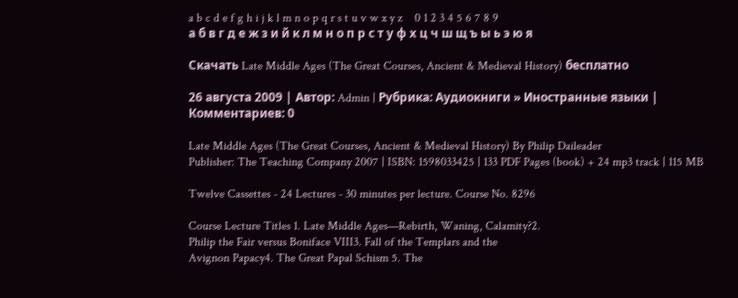a b c d e f g h i j k l m n o p q r s t u v w x y z    0 1 2 3 4 5 6 7 8 9
а б в г д е ж з и й к л м н о п р с т у ф х ц ч ш щ ъ ы ь э ю я

Скачать Late Middle Ages (The Great Courses, Ancient & Medieval History) бесплатно

26 августа 2009 | Автор: Admin | Рубрика: Аудиокниги » Иностранные языки | Комментариев: 0

Late Middle Ages (The Great Courses, Ancient & Medieval History) By Philip Daileader
Publisher: The Teaching Company 2007 | ISBN: 1598033425 | 133 PDF Pages (book) + 24 mp3 track | 115 MB

Twelve Cassettes - 24 Lectures - 30 minutes per lecture. Course No. 8296

Course Lecture Titles 1. Late Middle Ages—Rebirth, Waning, Calamity?2.
Philip the Fair versus Boniface VIII3. Fall of the Templars and the
Avignon Papacy4. The Great Papal Schism 5. The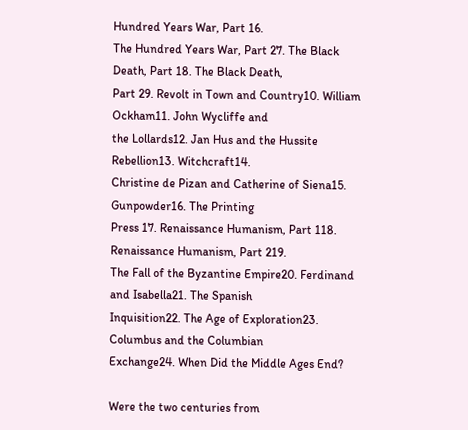Hundred Years War, Part 16.
The Hundred Years War, Part 27. The Black Death, Part 18. The Black Death,
Part 29. Revolt in Town and Country10. William Ockham11. John Wycliffe and
the Lollards12. Jan Hus and the Hussite Rebellion13. Witchcraft14.
Christine de Pizan and Catherine of Siena15. Gunpowder16. The Printing
Press 17. Renaissance Humanism, Part 118. Renaissance Humanism, Part 219.
The Fall of the Byzantine Empire20. Ferdinand and Isabella21. The Spanish
Inquisition22. The Age of Exploration23. Columbus and the Columbian
Exchange24. When Did the Middle Ages End?

Were the two centuries from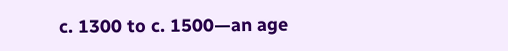c. 1300 to c. 1500—an age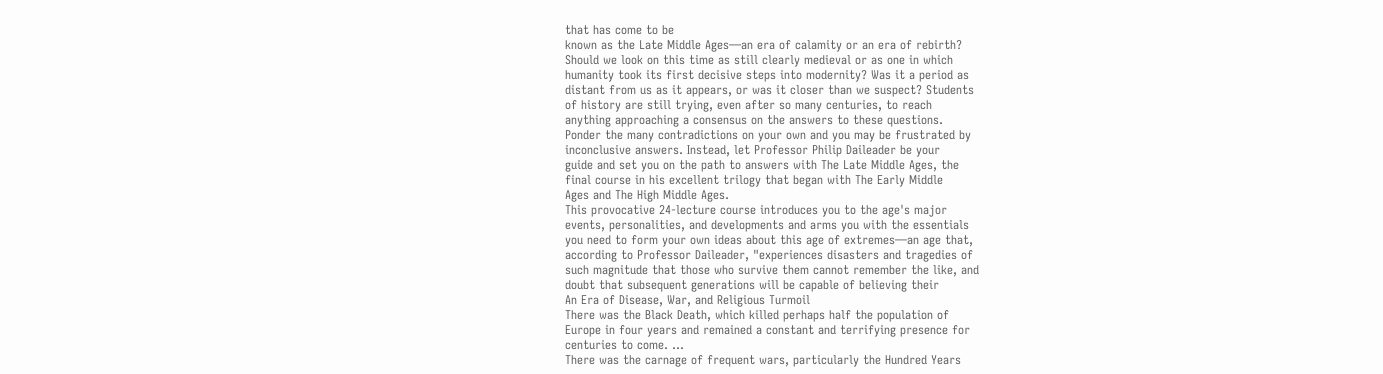that has come to be
known as the Late Middle Ages—an era of calamity or an era of rebirth?
Should we look on this time as still clearly medieval or as one in which
humanity took its first decisive steps into modernity? Was it a period as
distant from us as it appears, or was it closer than we suspect? Students
of history are still trying, even after so many centuries, to reach
anything approaching a consensus on the answers to these questions.
Ponder the many contradictions on your own and you may be frustrated by
inconclusive answers. Instead, let Professor Philip Daileader be your
guide and set you on the path to answers with The Late Middle Ages, the
final course in his excellent trilogy that began with The Early Middle
Ages and The High Middle Ages.
This provocative 24-lecture course introduces you to the age's major
events, personalities, and developments and arms you with the essentials
you need to form your own ideas about this age of extremes—an age that,
according to Professor Daileader, "experiences disasters and tragedies of
such magnitude that those who survive them cannot remember the like, and
doubt that subsequent generations will be capable of believing their
An Era of Disease, War, and Religious Turmoil
There was the Black Death, which killed perhaps half the population of
Europe in four years and remained a constant and terrifying presence for
centuries to come. ...
There was the carnage of frequent wars, particularly the Hundred Years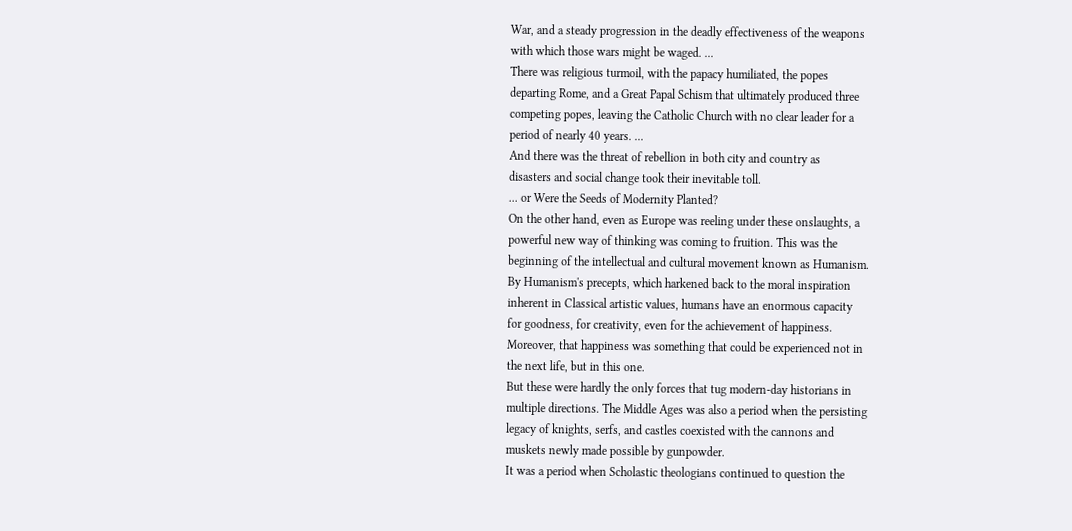War, and a steady progression in the deadly effectiveness of the weapons
with which those wars might be waged. ...
There was religious turmoil, with the papacy humiliated, the popes
departing Rome, and a Great Papal Schism that ultimately produced three
competing popes, leaving the Catholic Church with no clear leader for a
period of nearly 40 years. ...
And there was the threat of rebellion in both city and country as
disasters and social change took their inevitable toll.
... or Were the Seeds of Modernity Planted?
On the other hand, even as Europe was reeling under these onslaughts, a
powerful new way of thinking was coming to fruition. This was the
beginning of the intellectual and cultural movement known as Humanism.
By Humanism's precepts, which harkened back to the moral inspiration
inherent in Classical artistic values, humans have an enormous capacity
for goodness, for creativity, even for the achievement of happiness.
Moreover, that happiness was something that could be experienced not in
the next life, but in this one.
But these were hardly the only forces that tug modern-day historians in
multiple directions. The Middle Ages was also a period when the persisting
legacy of knights, serfs, and castles coexisted with the cannons and
muskets newly made possible by gunpowder.
It was a period when Scholastic theologians continued to question the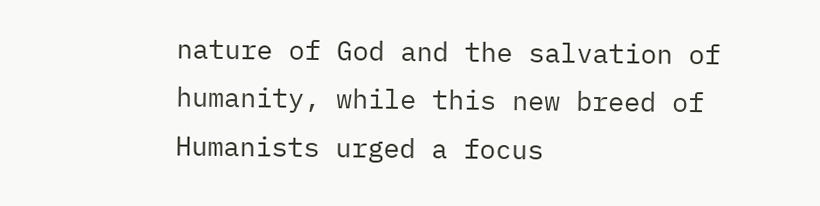nature of God and the salvation of humanity, while this new breed of
Humanists urged a focus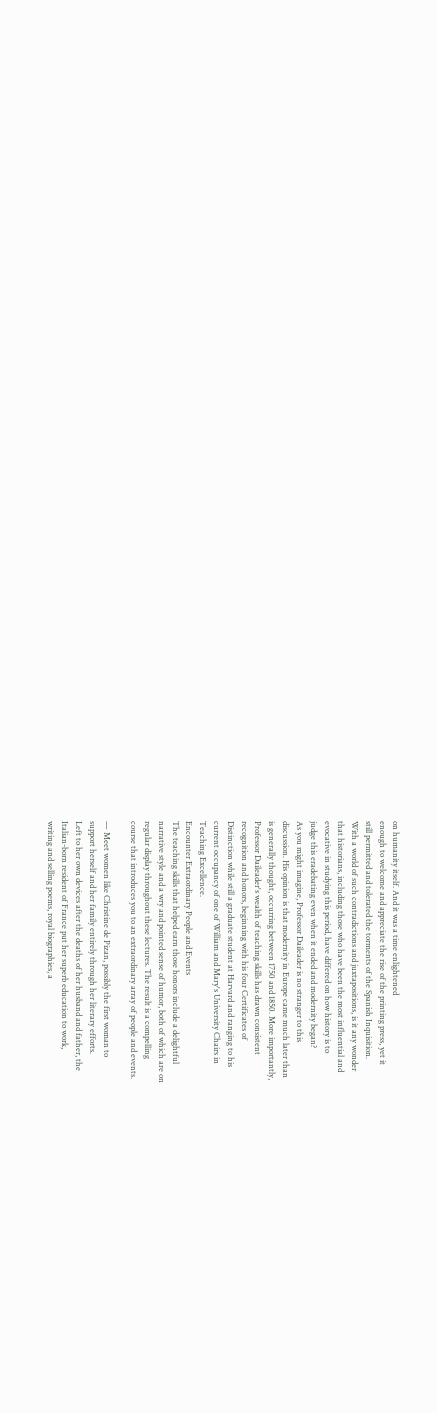on humanity itself. And it was a time enlightened
enough to welcome and appreciate the rise of the printing press, yet it
still permitted and tolerated the torments of the Spanish Inquisition.
With a world of such contradictions and juxtapositions, is it any wonder
that historians, including those who have been the most influential and
evocative in studying this period, have differed on how history is to
judge this eradebating even when it ended and modernity began?
As you might imagine, Professor Daileader is no stranger to this
discussion. His opinion is that modernity in Europe came much later than
is generally thought, occurring between 1750 and 1850. More importantly,
Professor Daileader's wealth of teaching skills has drawn consistent
recognition and honors, beginning with his four Certificates of
Distinction while still a graduate student at Harvard and ranging to his
current occupancy of one of William and Mary's University Chairs in
Teaching Excellence.
Encounter Extraordinary People and Events
The teaching skills that helped earn those honors include a delightful
narrative style and a wry and pointed sense of humor, both of which are on
regular display throughout these lectures. The result is a compelling
course that introduces you to an extraordinary array of people and events.

— Meet women like Christine de Pizan, possibly the first woman to
support herself and her family entirely through her literary efforts.
Left to her own devices after the deaths of her husband and father, the
Italian-born resident of France put her superb education to work,
writing and selling poems, royal biographies, a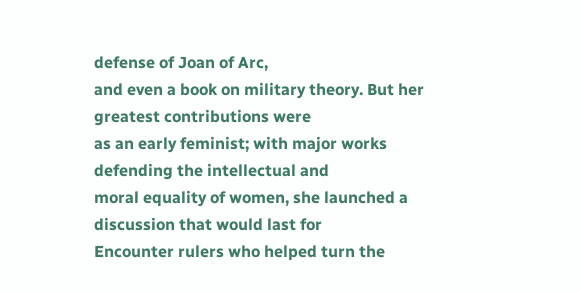defense of Joan of Arc,
and even a book on military theory. But her greatest contributions were
as an early feminist; with major works defending the intellectual and
moral equality of women, she launched a discussion that would last for
Encounter rulers who helped turn the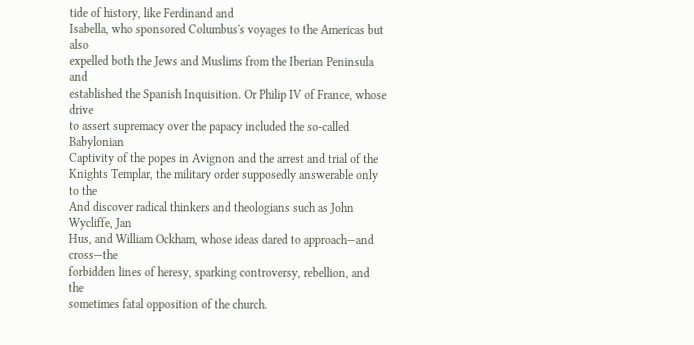tide of history, like Ferdinand and
Isabella, who sponsored Columbus's voyages to the Americas but also
expelled both the Jews and Muslims from the Iberian Peninsula and
established the Spanish Inquisition. Or Philip IV of France, whose drive
to assert supremacy over the papacy included the so-called Babylonian
Captivity of the popes in Avignon and the arrest and trial of the
Knights Templar, the military order supposedly answerable only to the
And discover radical thinkers and theologians such as John Wycliffe, Jan
Hus, and William Ockham, whose ideas dared to approach—and cross—the
forbidden lines of heresy, sparking controversy, rebellion, and the
sometimes fatal opposition of the church.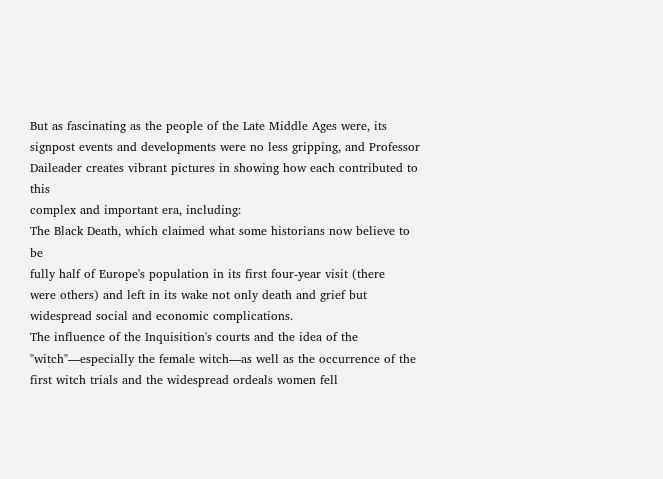But as fascinating as the people of the Late Middle Ages were, its
signpost events and developments were no less gripping, and Professor
Daileader creates vibrant pictures in showing how each contributed to this
complex and important era, including:
The Black Death, which claimed what some historians now believe to be
fully half of Europe's population in its first four-year visit (there
were others) and left in its wake not only death and grief but
widespread social and economic complications.
The influence of the Inquisition's courts and the idea of the
"witch"—especially the female witch—as well as the occurrence of the
first witch trials and the widespread ordeals women fell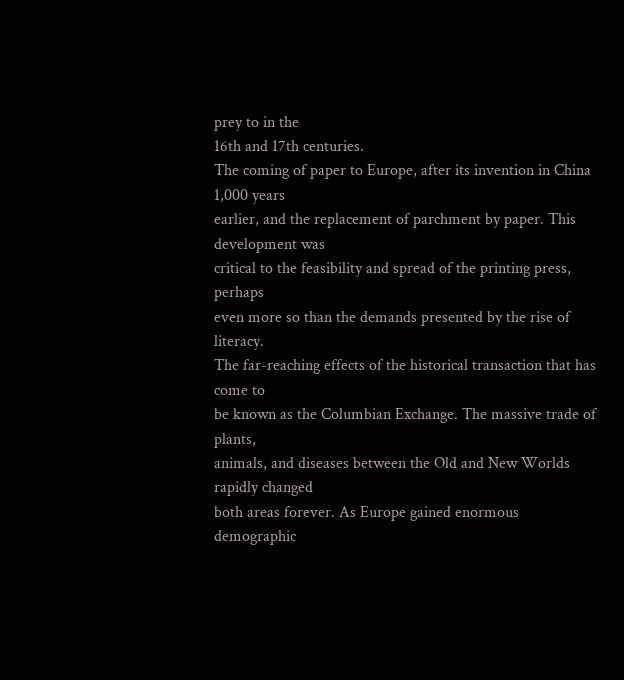prey to in the
16th and 17th centuries.
The coming of paper to Europe, after its invention in China 1,000 years
earlier, and the replacement of parchment by paper. This development was
critical to the feasibility and spread of the printing press, perhaps
even more so than the demands presented by the rise of literacy.
The far-reaching effects of the historical transaction that has come to
be known as the Columbian Exchange. The massive trade of plants,
animals, and diseases between the Old and New Worlds rapidly changed
both areas forever. As Europe gained enormous demographic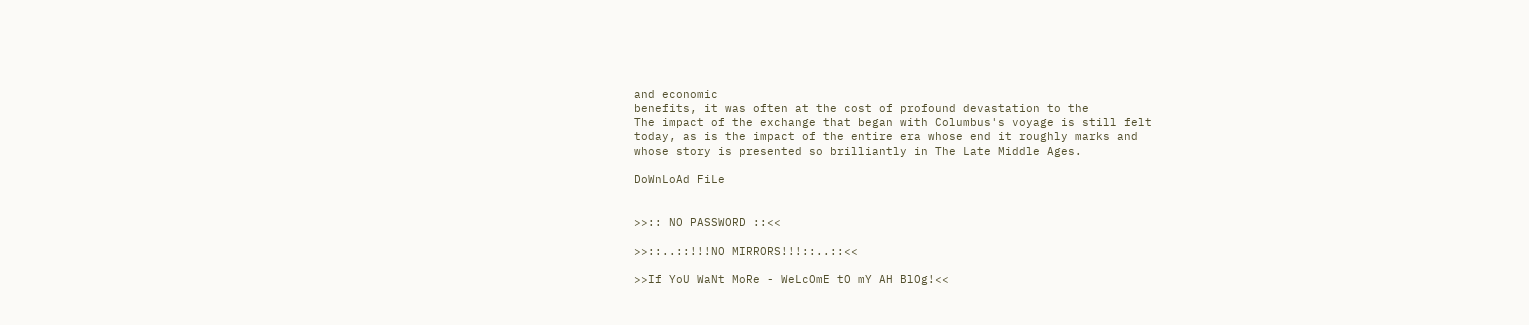and economic
benefits, it was often at the cost of profound devastation to the
The impact of the exchange that began with Columbus's voyage is still felt
today, as is the impact of the entire era whose end it roughly marks and
whose story is presented so brilliantly in The Late Middle Ages.

DoWnLoAd FiLe


>>:: NO PASSWORD ::<<

>>::..::!!!NO MIRRORS!!!::..::<<

>>If YoU WaNt MoRe - WeLcOmE tO mY AH BlOg!<<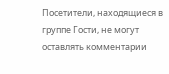Посетители, находящиеся в группе Гости, не могут оставлять комментарии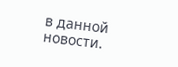в данной новости.